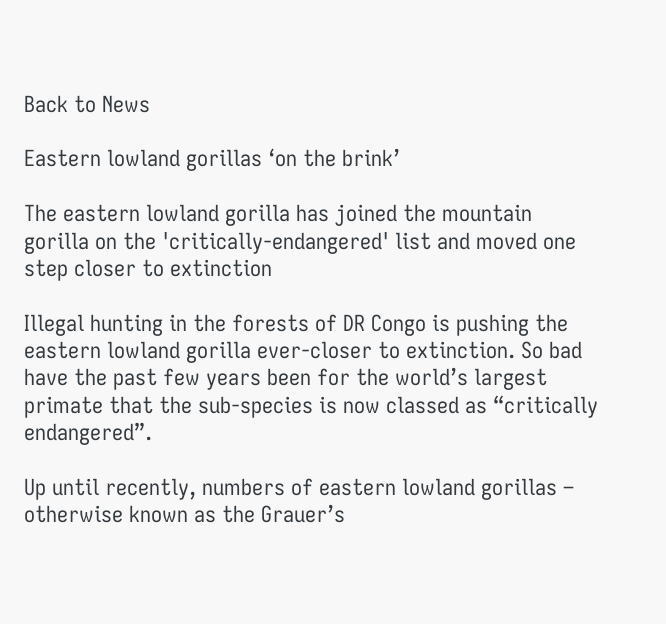Back to News

Eastern lowland gorillas ‘on the brink’

The eastern lowland gorilla has joined the mountain gorilla on the 'critically-endangered' list and moved one step closer to extinction

Illegal hunting in the forests of DR Congo is pushing the eastern lowland gorilla ever-closer to extinction. So bad have the past few years been for the world’s largest primate that the sub-species is now classed as “critically endangered”.

Up until recently, numbers of eastern lowland gorillas – otherwise known as the Grauer’s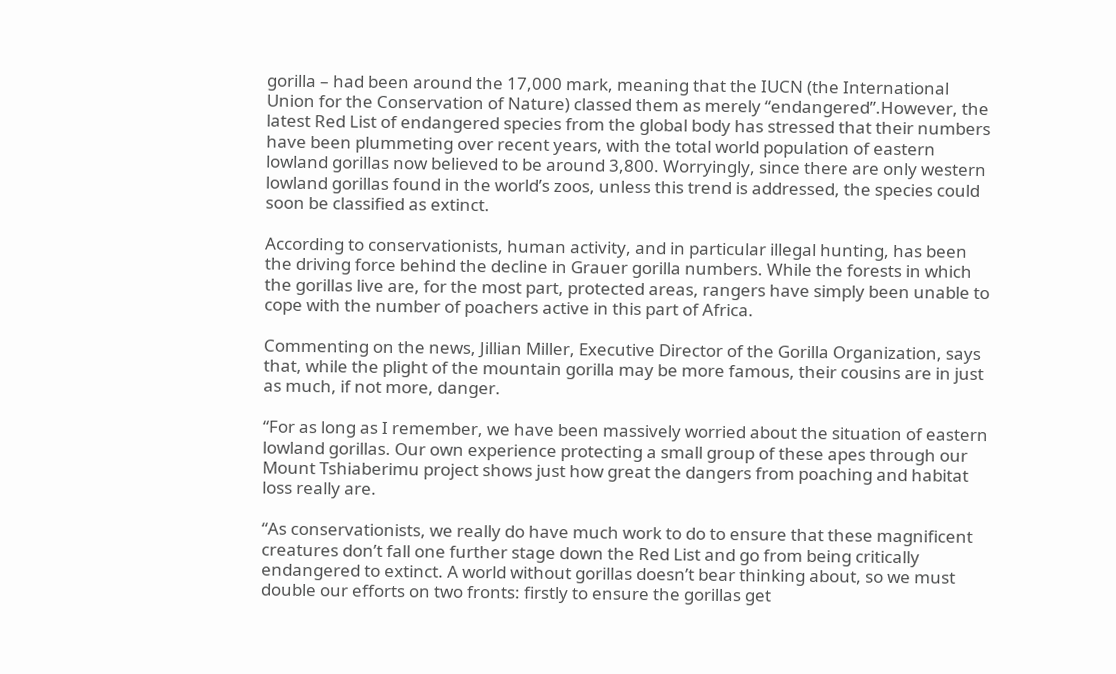gorilla – had been around the 17,000 mark, meaning that the IUCN (the International Union for the Conservation of Nature) classed them as merely “endangered”.However, the latest Red List of endangered species from the global body has stressed that their numbers have been plummeting over recent years, with the total world population of eastern lowland gorillas now believed to be around 3,800. Worryingly, since there are only western lowland gorillas found in the world’s zoos, unless this trend is addressed, the species could soon be classified as extinct.

According to conservationists, human activity, and in particular illegal hunting, has been the driving force behind the decline in Grauer gorilla numbers. While the forests in which the gorillas live are, for the most part, protected areas, rangers have simply been unable to cope with the number of poachers active in this part of Africa.

Commenting on the news, Jillian Miller, Executive Director of the Gorilla Organization, says that, while the plight of the mountain gorilla may be more famous, their cousins are in just as much, if not more, danger.

“For as long as I remember, we have been massively worried about the situation of eastern lowland gorillas. Our own experience protecting a small group of these apes through our Mount Tshiaberimu project shows just how great the dangers from poaching and habitat loss really are.

“As conservationists, we really do have much work to do to ensure that these magnificent creatures don’t fall one further stage down the Red List and go from being critically endangered to extinct. A world without gorillas doesn’t bear thinking about, so we must double our efforts on two fronts: firstly to ensure the gorillas get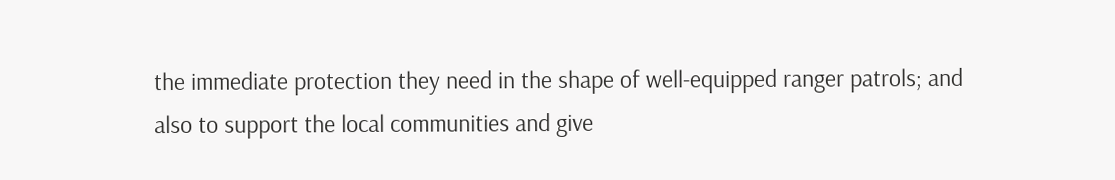the immediate protection they need in the shape of well-equipped ranger patrols; and also to support the local communities and give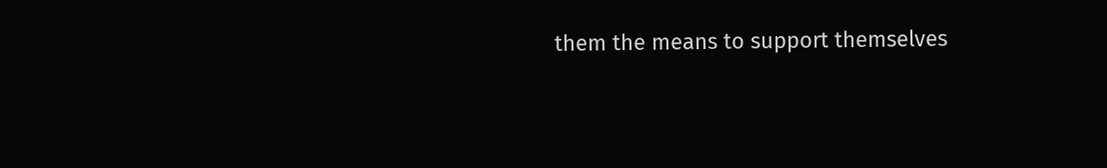them the means to support themselves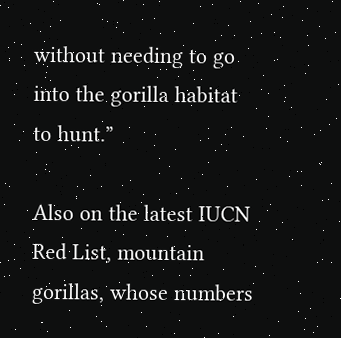without needing to go into the gorilla habitat to hunt.”

Also on the latest IUCN Red List, mountain gorillas, whose numbers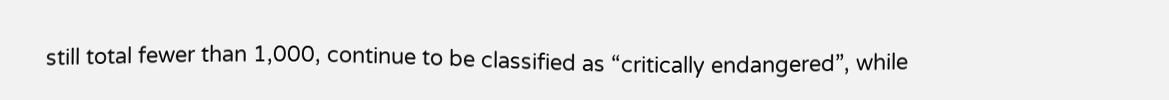still total fewer than 1,000, continue to be classified as “critically endangered”, while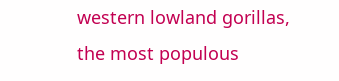western lowland gorillas, the most populous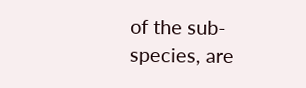of the sub-species, are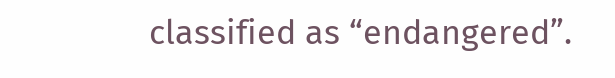classified as “endangered”.